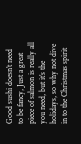Good sushi doesn’t need to be fancy, Just a great piece of salmon is really all you need, but it’s the holidays, so why not dive in to the Christmas spirit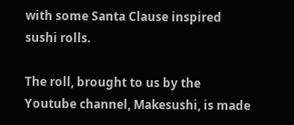with some Santa Clause inspired sushi rolls.

The roll, brought to us by the Youtube channel, Makesushi, is made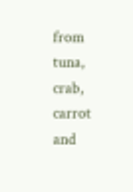from tuna, crab, carrot and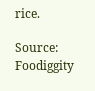rice.

Source: Foodiggity